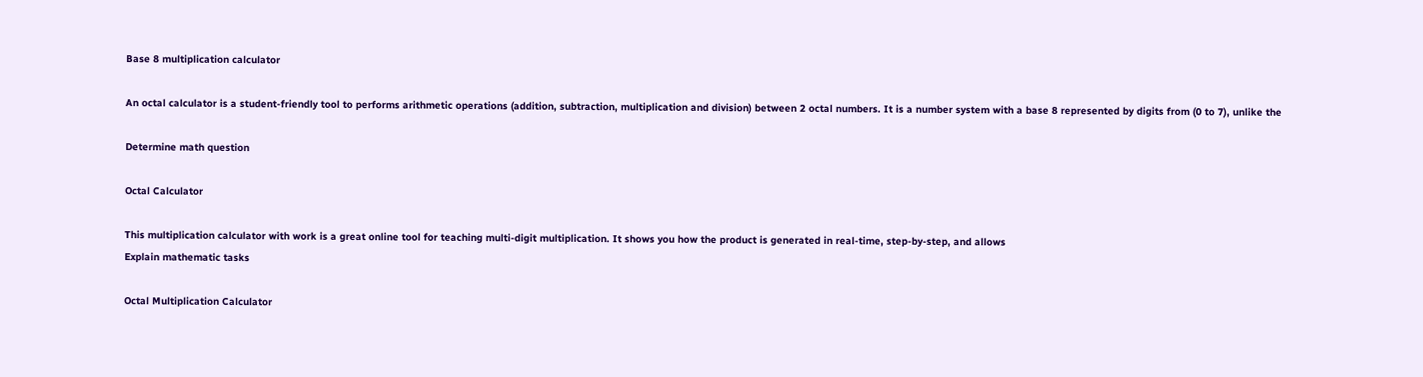Base 8 multiplication calculator

An octal calculator is a student-friendly tool to performs arithmetic operations (addition, subtraction, multiplication and division) between 2 octal numbers. It is a number system with a base 8 represented by digits from (0 to 7), unlike the

Determine math question

Octal Calculator

This multiplication calculator with work is a great online tool for teaching multi-digit multiplication. It shows you how the product is generated in real-time, step-by-step, and allows
Explain mathematic tasks

Octal Multiplication Calculator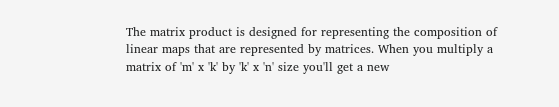The matrix product is designed for representing the composition of linear maps that are represented by matrices. When you multiply a matrix of 'm' x 'k' by 'k' x 'n' size you'll get a new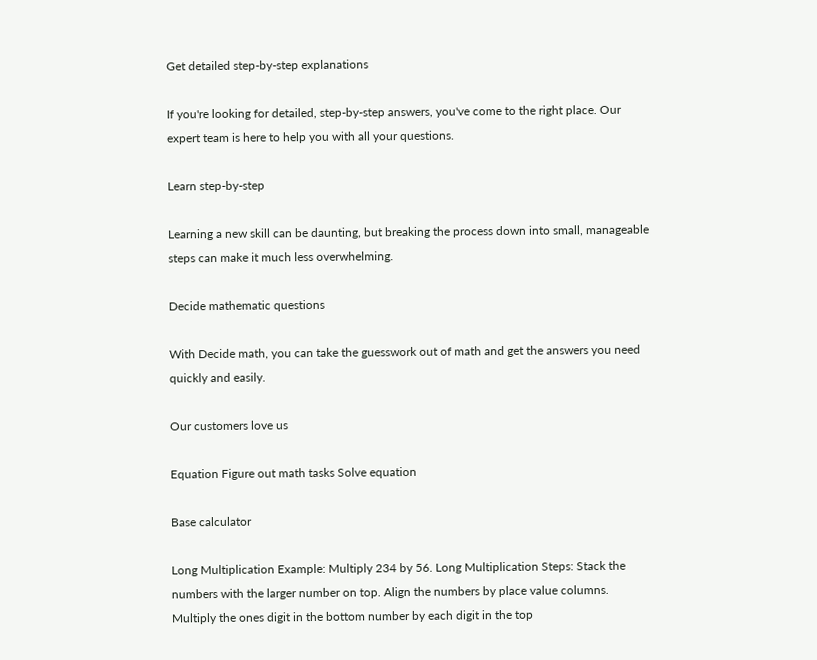Get detailed step-by-step explanations

If you're looking for detailed, step-by-step answers, you've come to the right place. Our expert team is here to help you with all your questions.

Learn step-by-step

Learning a new skill can be daunting, but breaking the process down into small, manageable steps can make it much less overwhelming.

Decide mathematic questions

With Decide math, you can take the guesswork out of math and get the answers you need quickly and easily.

Our customers love us

Equation Figure out math tasks Solve equation

Base calculator

Long Multiplication Example: Multiply 234 by 56. Long Multiplication Steps: Stack the numbers with the larger number on top. Align the numbers by place value columns. Multiply the ones digit in the bottom number by each digit in the top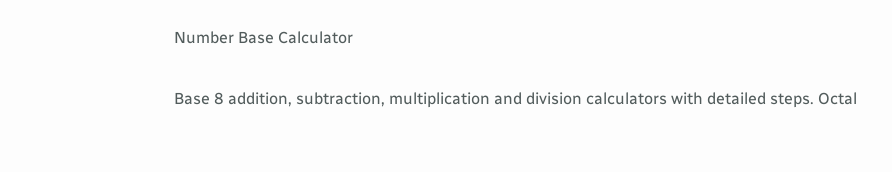Number Base Calculator

Base 8 addition, subtraction, multiplication and division calculators with detailed steps. Octal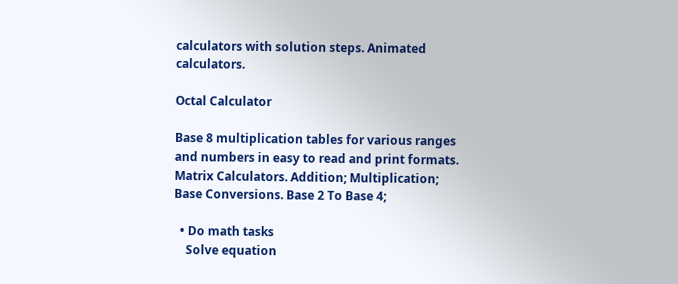calculators with solution steps. Animated calculators.

Octal Calculator

Base 8 multiplication tables for various ranges and numbers in easy to read and print formats. Matrix Calculators. Addition; Multiplication; Base Conversions. Base 2 To Base 4;

  • Do math tasks
    Solve equation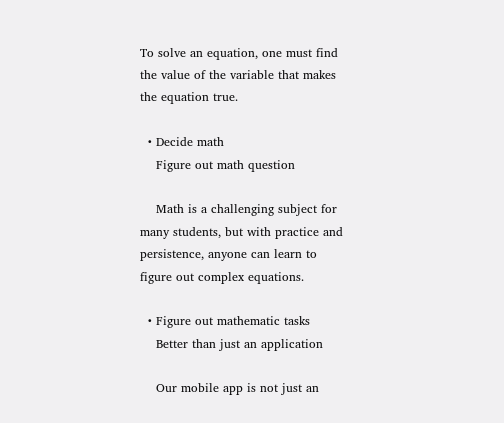To solve an equation, one must find the value of the variable that makes the equation true.

  • Decide math
    Figure out math question

    Math is a challenging subject for many students, but with practice and persistence, anyone can learn to figure out complex equations.

  • Figure out mathematic tasks
    Better than just an application

    Our mobile app is not just an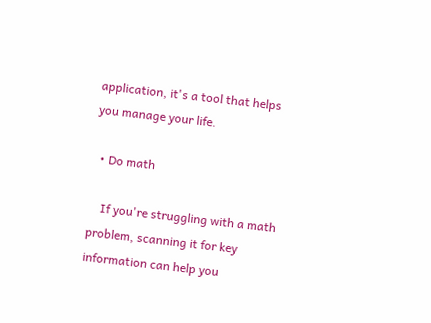application, it's a tool that helps you manage your life.

  • Do math

    If you're struggling with a math problem, scanning it for key information can help you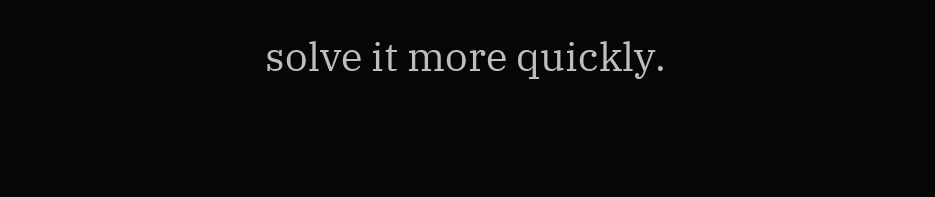solve it more quickly.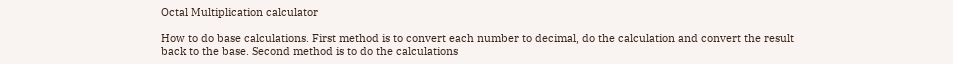Octal Multiplication calculator

How to do base calculations. First method is to convert each number to decimal, do the calculation and convert the result back to the base. Second method is to do the calculations